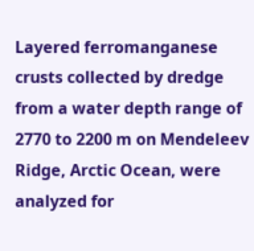Layered ferromanganese crusts collected by dredge from a water depth range of 2770 to 2200 m on Mendeleev Ridge, Arctic Ocean, were analyzed for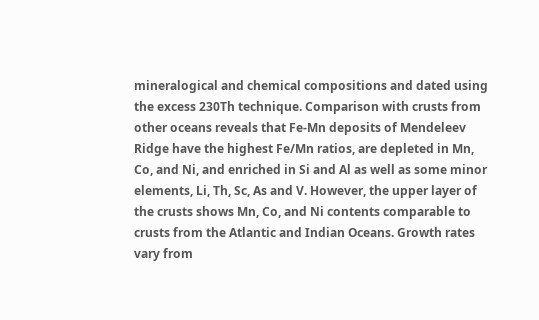mineralogical and chemical compositions and dated using the excess 230Th technique. Comparison with crusts from other oceans reveals that Fe-Mn deposits of Mendeleev Ridge have the highest Fe/Mn ratios, are depleted in Mn, Co, and Ni, and enriched in Si and Al as well as some minor elements, Li, Th, Sc, As and V. However, the upper layer of the crusts shows Mn, Co, and Ni contents comparable to crusts from the Atlantic and Indian Oceans. Growth rates vary from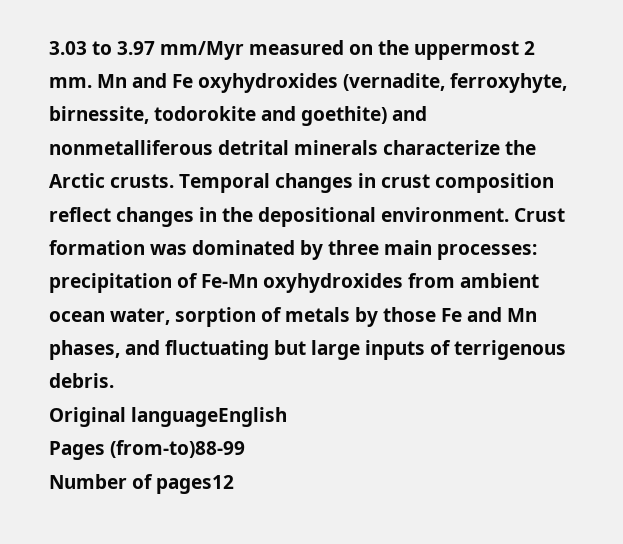3.03 to 3.97 mm/Myr measured on the uppermost 2 mm. Mn and Fe oxyhydroxides (vernadite, ferroxyhyte, birnessite, todorokite and goethite) and nonmetalliferous detrital minerals characterize the Arctic crusts. Temporal changes in crust composition reflect changes in the depositional environment. Crust formation was dominated by three main processes: precipitation of Fe-Mn oxyhydroxides from ambient ocean water, sorption of metals by those Fe and Mn phases, and fluctuating but large inputs of terrigenous debris.
Original languageEnglish
Pages (from-to)88-99
Number of pages12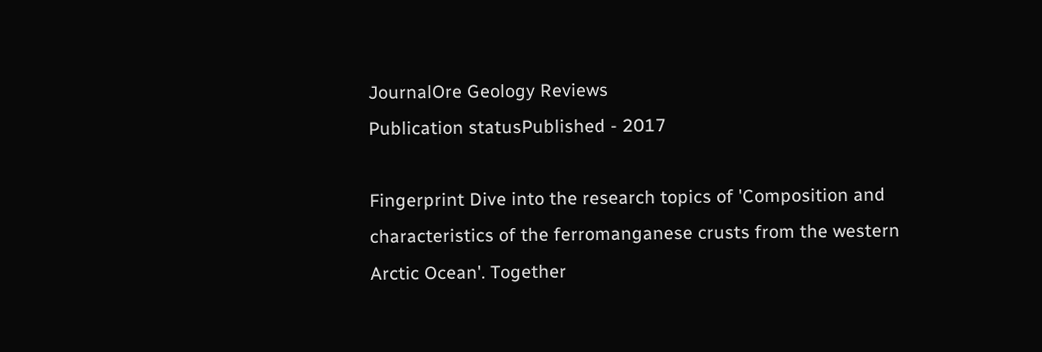JournalOre Geology Reviews
Publication statusPublished - 2017

Fingerprint Dive into the research topics of 'Composition and characteristics of the ferromanganese crusts from the western Arctic Ocean'. Together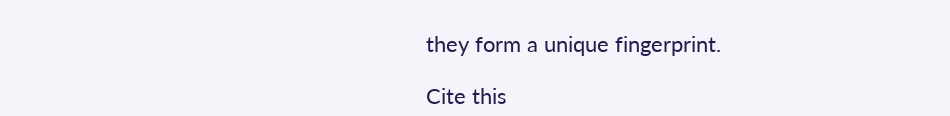they form a unique fingerprint.

Cite this